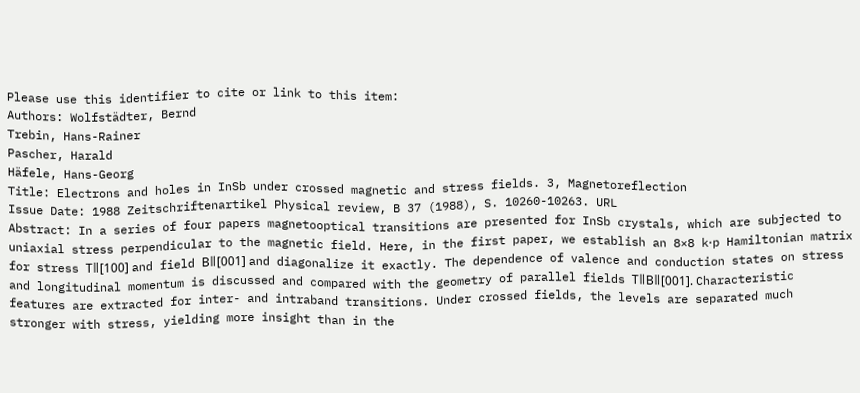Please use this identifier to cite or link to this item:
Authors: Wolfstädter, Bernd
Trebin, Hans-Rainer
Pascher, Harald
Häfele, Hans-Georg
Title: Electrons and holes in InSb under crossed magnetic and stress fields. 3, Magnetoreflection
Issue Date: 1988 Zeitschriftenartikel Physical review, B 37 (1988), S. 10260-10263. URL
Abstract: In a series of four papers magnetooptical transitions are presented for InSb crystals, which are subjected to uniaxial stress perpendicular to the magnetic field. Here, in the first paper, we establish an 8×8 k⋅p Hamiltonian matrix for stress Tǁ[100] and field Bǁ[001] and diagonalize it exactly. The dependence of valence and conduction states on stress and longitudinal momentum is discussed and compared with the geometry of parallel fields TǁBǁ[001]. Characteristic features are extracted for inter- and intraband transitions. Under crossed fields, the levels are separated much stronger with stress, yielding more insight than in the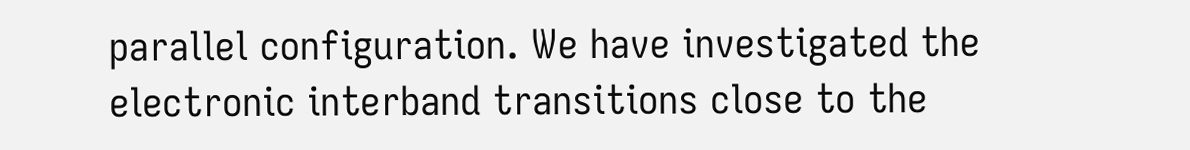parallel configuration. We have investigated the electronic interband transitions close to the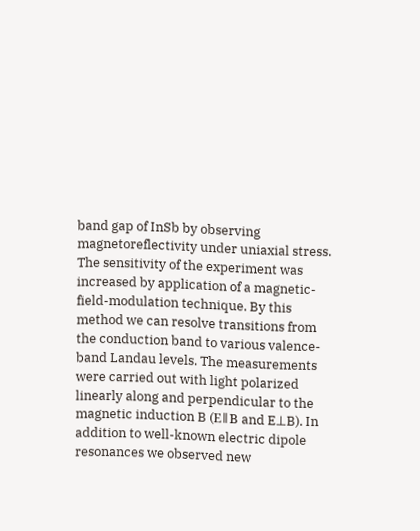band gap of InSb by observing magnetoreflectivity under uniaxial stress. The sensitivity of the experiment was increased by application of a magnetic-field-modulation technique. By this method we can resolve transitions from the conduction band to various valence-band Landau levels. The measurements were carried out with light polarized linearly along and perpendicular to the magnetic induction B (EǁB and E⊥B). In addition to well-known electric dipole resonances we observed new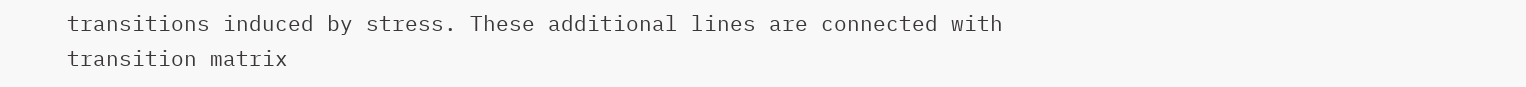transitions induced by stress. These additional lines are connected with transition matrix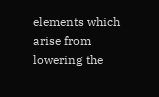elements which arise from lowering the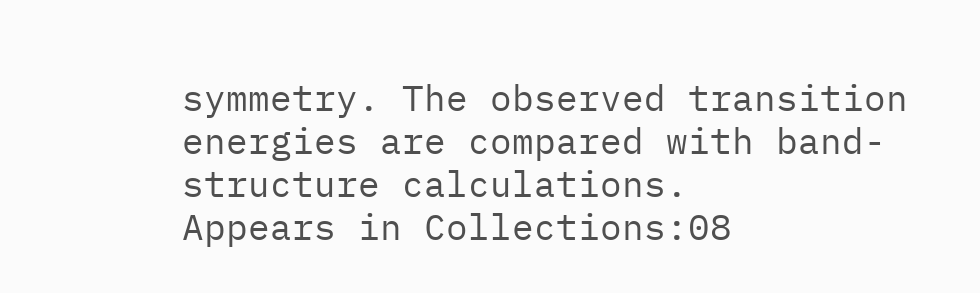symmetry. The observed transition energies are compared with band-structure calculations.
Appears in Collections:08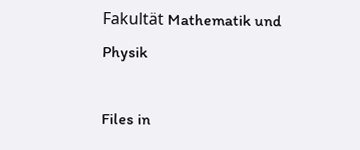Fakultät Mathematik und Physik

Files in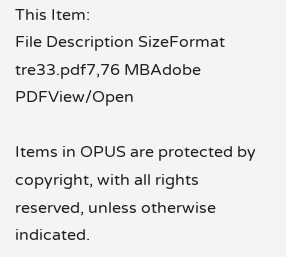This Item:
File Description SizeFormat
tre33.pdf7,76 MBAdobe PDFView/Open

Items in OPUS are protected by copyright, with all rights reserved, unless otherwise indicated.